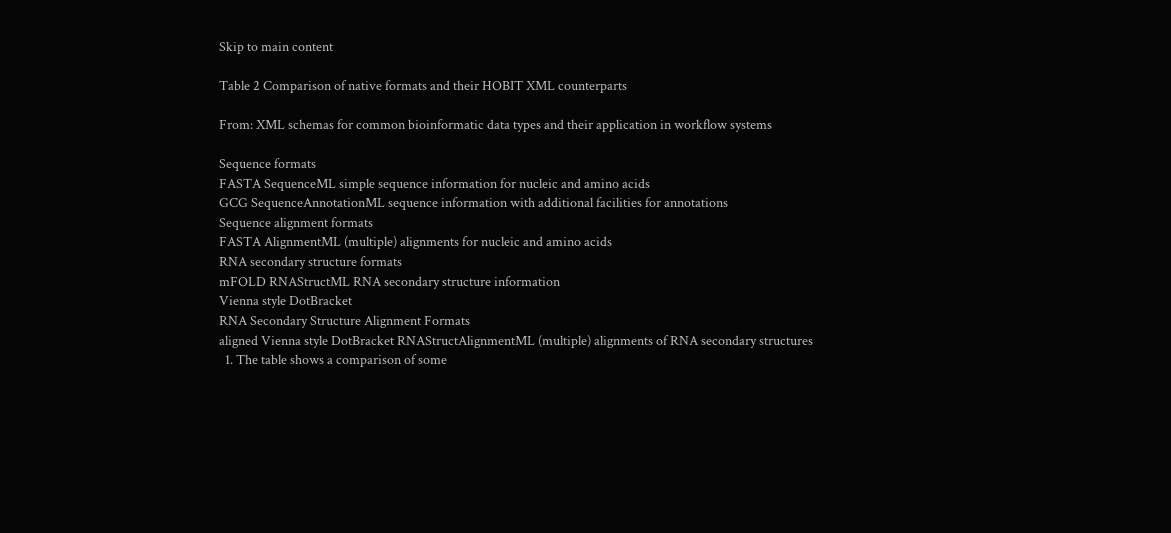Skip to main content

Table 2 Comparison of native formats and their HOBIT XML counterparts

From: XML schemas for common bioinformatic data types and their application in workflow systems

Sequence formats
FASTA SequenceML simple sequence information for nucleic and amino acids
GCG SequenceAnnotationML sequence information with additional facilities for annotations
Sequence alignment formats
FASTA AlignmentML (multiple) alignments for nucleic and amino acids
RNA secondary structure formats
mFOLD RNAStructML RNA secondary structure information
Vienna style DotBracket
RNA Secondary Structure Alignment Formats
aligned Vienna style DotBracket RNAStructAlignmentML (multiple) alignments of RNA secondary structures
  1. The table shows a comparison of some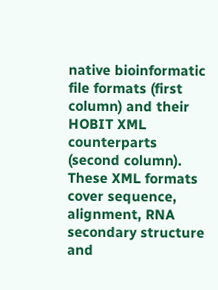native bioinformatic file formats (first column) and their HOBIT XML counterparts (second column). These XML formats cover sequence, alignment, RNA secondary structure and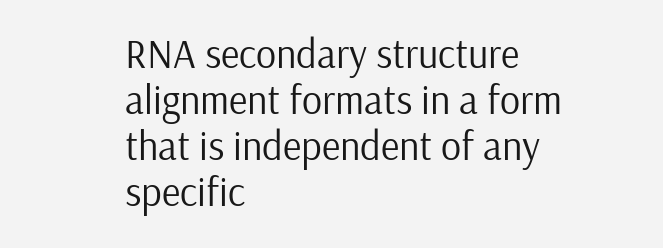RNA secondary structure alignment formats in a form that is independent of any specific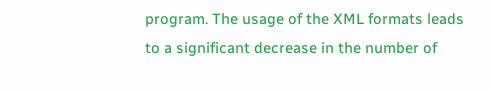program. The usage of the XML formats leads to a significant decrease in the number of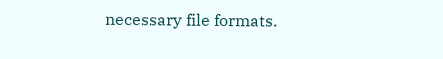necessary file formats.